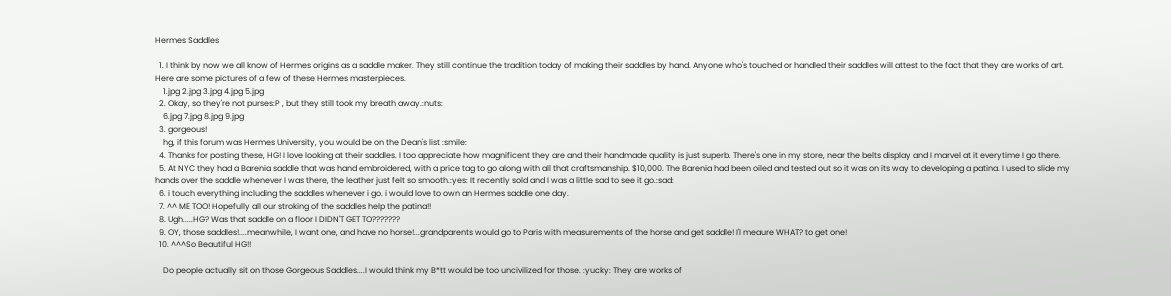Hermes Saddles

  1. I think by now we all know of Hermes origins as a saddle maker. They still continue the tradition today of making their saddles by hand. Anyone who's touched or handled their saddles will attest to the fact that they are works of art. Here are some pictures of a few of these Hermes masterpieces.
    1.jpg 2.jpg 3.jpg 4.jpg 5.jpg
  2. Okay, so they're not purses:P , but they still took my breath away.:nuts:
    6.jpg 7.jpg 8.jpg 9.jpg
  3. gorgeous!
    hg, if this forum was Hermes University, you would be on the Dean's list :smile:
  4. Thanks for posting these, HG! I love looking at their saddles. I too appreciate how magnificent they are and their handmade quality is just superb. There's one in my store, near the belts display and I marvel at it everytime I go there.
  5. At NYC they had a Barenia saddle that was hand embroidered, with a price tag to go along with all that craftsmanship. $10,000. The Barenia had been oiled and tested out so it was on its way to developing a patina. I used to slide my hands over the saddle whenever I was there, the leather just felt so smooth.:yes: It recently sold and I was a little sad to see it go.:sad:
  6. i touch everything including the saddles whenever i go. i would love to own an Hermes saddle one day.
  7. ^^ ME TOO! Hopefully all our stroking of the saddles help the patina!!
  8. Ugh.....HG? Was that saddle on a floor I DIDN'T GET TO???????
  9. OY, those saddles!....meanwhile, I want one, and have no horse!...grandparents would go to Paris with measurements of the horse and get saddle! I'l meaure WHAT? to get one!
  10. ^^^So Beautiful HG!!

    Do people actually sit on those Gorgeous Saddles....I would think my B*tt would be too uncivilized for those. :yucky: They are works of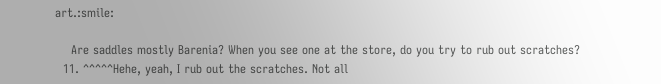art.:smile:

    Are saddles mostly Barenia? When you see one at the store, do you try to rub out scratches?
  11. ^^^^^Hehe, yeah, I rub out the scratches. Not all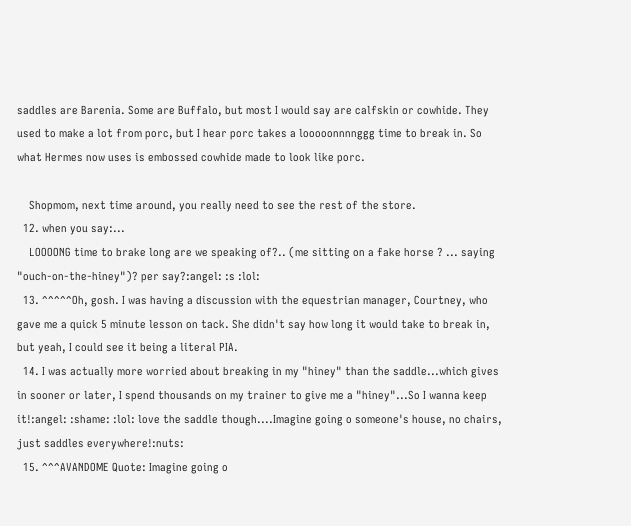saddles are Barenia. Some are Buffalo, but most I would say are calfskin or cowhide. They used to make a lot from porc, but I hear porc takes a looooonnnnggg time to break in. So what Hermes now uses is embossed cowhide made to look like porc.

    Shopmom, next time around, you really need to see the rest of the store.
  12. when you say:...
    LOOOONG time to brake long are we speaking of?.. (me sitting on a fake horse ? ... saying "ouch-on-the-hiney")? per say?:angel: :s :lol:
  13. ^^^^^Oh, gosh. I was having a discussion with the equestrian manager, Courtney, who gave me a quick 5 minute lesson on tack. She didn't say how long it would take to break in, but yeah, I could see it being a literal PIA.
  14. I was actually more worried about breaking in my "hiney" than the saddle...which gives in sooner or later, I spend thousands on my trainer to give me a "hiney"...So I wanna keep it!:angel: :shame: :lol: love the saddle though....Imagine going o someone's house, no chairs, just saddles everywhere!:nuts:
  15. ^^^AVANDOME Quote: Imagine going o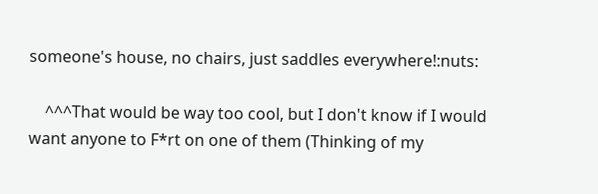someone's house, no chairs, just saddles everywhere!:nuts:

    ^^^That would be way too cool, but I don't know if I would want anyone to F*rt on one of them (Thinking of my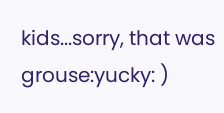kids...sorry, that was grouse:yucky: )